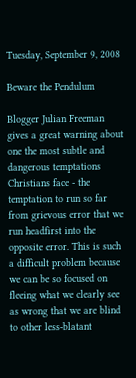Tuesday, September 9, 2008

Beware the Pendulum

Blogger Julian Freeman gives a great warning about one the most subtle and dangerous temptations Christians face - the temptation to run so far from grievous error that we run headfirst into the opposite error. This is such a difficult problem because we can be so focused on fleeing what we clearly see as wrong that we are blind to other less-blatant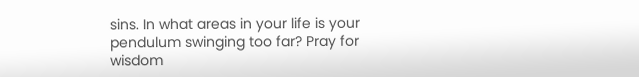sins. In what areas in your life is your pendulum swinging too far? Pray for wisdom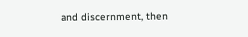and discernment, then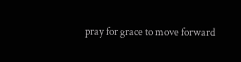pray for grace to move forward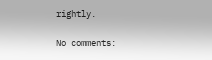rightly.

No comments: